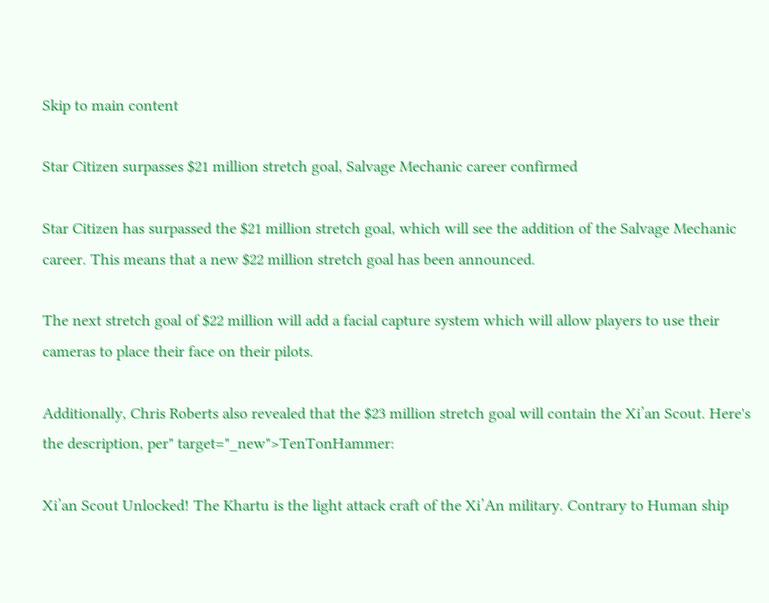Skip to main content

Star Citizen surpasses $21 million stretch goal, Salvage Mechanic career confirmed

Star Citizen has surpassed the $21 million stretch goal, which will see the addition of the Salvage Mechanic career. This means that a new $22 million stretch goal has been announced.

The next stretch goal of $22 million will add a facial capture system which will allow players to use their cameras to place their face on their pilots.

Additionally, Chris Roberts also revealed that the $23 million stretch goal will contain the Xi’an Scout. Here's the description, per" target="_new">TenTonHammer:

Xi’an Scout Unlocked! The Khartu is the light attack craft of the Xi’An military. Contrary to Human ship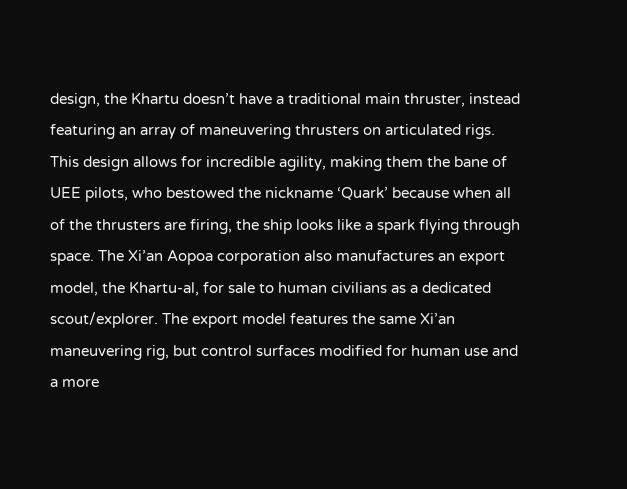design, the Khartu doesn’t have a traditional main thruster, instead featuring an array of maneuvering thrusters on articulated rigs. This design allows for incredible agility, making them the bane of UEE pilots, who bestowed the nickname ‘Quark’ because when all of the thrusters are firing, the ship looks like a spark flying through space. The Xi’an Aopoa corporation also manufactures an export model, the Khartu-al, for sale to human civilians as a dedicated scout/explorer. The export model features the same Xi’an maneuvering rig, but control surfaces modified for human use and a more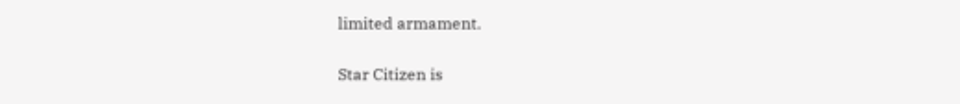limited armament.

Star Citizen is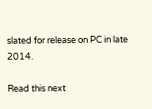slated for release on PC in late 2014.

Read this next